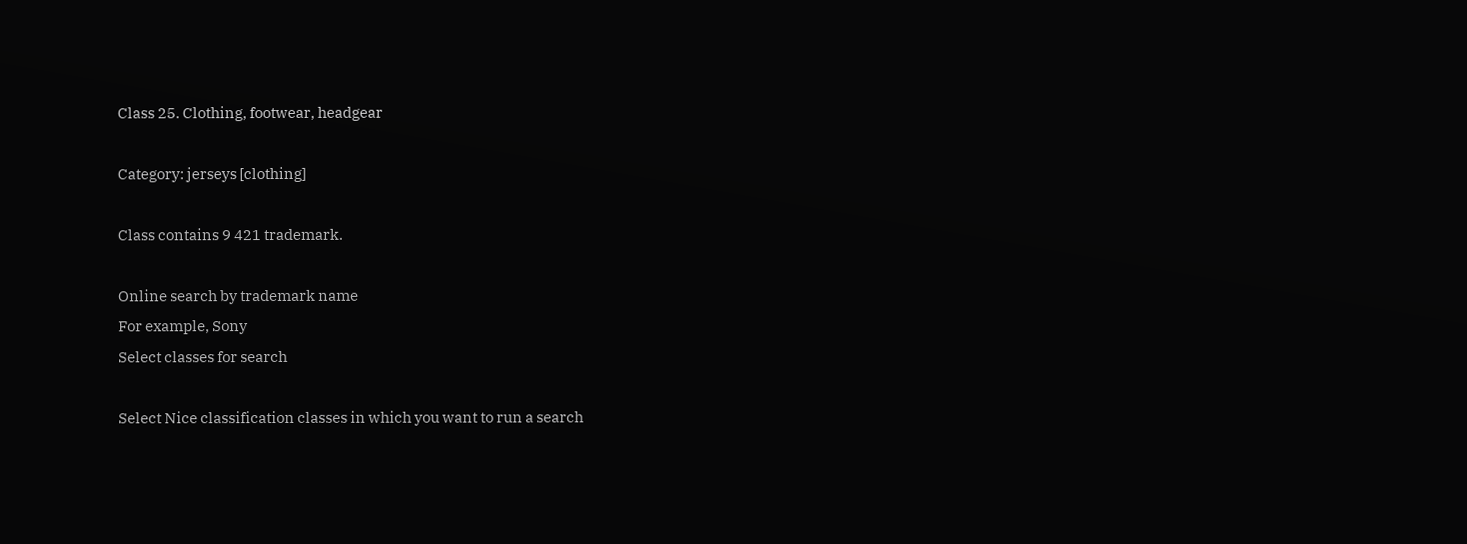Class 25. Clothing, footwear, headgear

Category: jerseys [clothing]

Class contains 9 421 trademark.

Online search by trademark name
For example, Sony
Select classes for search

Select Nice classification classes in which you want to run a search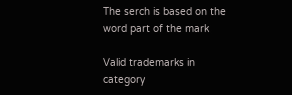The serch is based on the word part of the mark

Valid trademarks in category